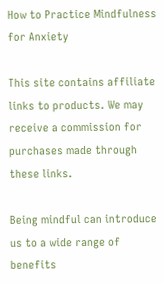How to Practice Mindfulness for Anxiety

This site contains affiliate links to products. We may receive a commission for purchases made through these links.

Being mindful can introduce us to a wide range of benefits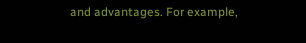and advantages. For example,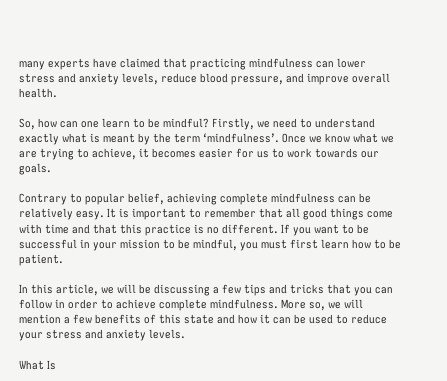many experts have claimed that practicing mindfulness can lower stress and anxiety levels, reduce blood pressure, and improve overall health.

So, how can one learn to be mindful? Firstly, we need to understand exactly what is meant by the term ‘mindfulness’. Once we know what we are trying to achieve, it becomes easier for us to work towards our goals.

Contrary to popular belief, achieving complete mindfulness can be relatively easy. It is important to remember that all good things come with time and that this practice is no different. If you want to be successful in your mission to be mindful, you must first learn how to be patient.

In this article, we will be discussing a few tips and tricks that you can follow in order to achieve complete mindfulness. More so, we will mention a few benefits of this state and how it can be used to reduce your stress and anxiety levels.

What Is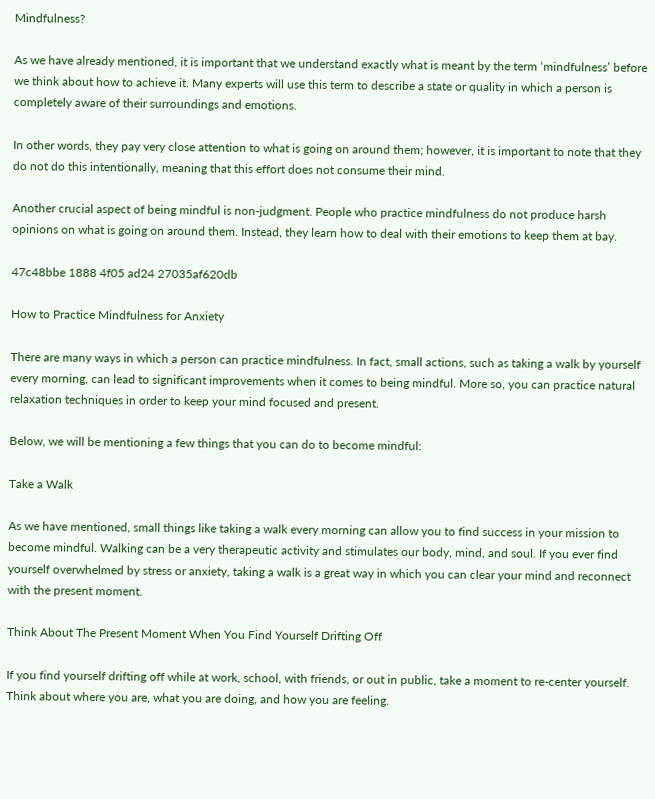Mindfulness?

As we have already mentioned, it is important that we understand exactly what is meant by the term ‘mindfulness’ before we think about how to achieve it. Many experts will use this term to describe a state or quality in which a person is completely aware of their surroundings and emotions.

In other words, they pay very close attention to what is going on around them; however, it is important to note that they do not do this intentionally, meaning that this effort does not consume their mind.

Another crucial aspect of being mindful is non-judgment. People who practice mindfulness do not produce harsh opinions on what is going on around them. Instead, they learn how to deal with their emotions to keep them at bay.

47c48bbe 1888 4f05 ad24 27035af620db

How to Practice Mindfulness for Anxiety

There are many ways in which a person can practice mindfulness. In fact, small actions, such as taking a walk by yourself every morning, can lead to significant improvements when it comes to being mindful. More so, you can practice natural relaxation techniques in order to keep your mind focused and present.

Below, we will be mentioning a few things that you can do to become mindful:

Take a Walk

As we have mentioned, small things like taking a walk every morning can allow you to find success in your mission to become mindful. Walking can be a very therapeutic activity and stimulates our body, mind, and soul. If you ever find yourself overwhelmed by stress or anxiety, taking a walk is a great way in which you can clear your mind and reconnect with the present moment.

Think About The Present Moment When You Find Yourself Drifting Off

If you find yourself drifting off while at work, school, with friends, or out in public, take a moment to re-center yourself. Think about where you are, what you are doing, and how you are feeling.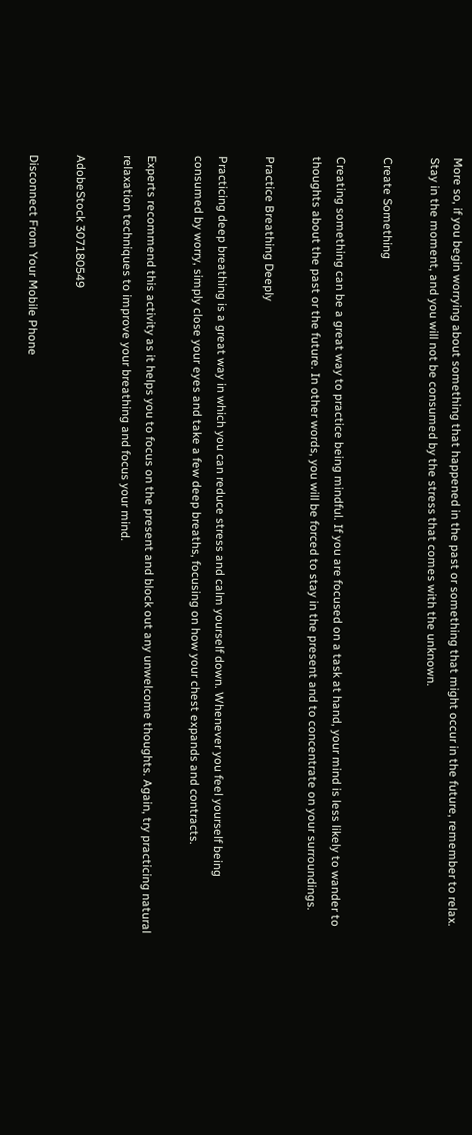More so, if you begin worrying about something that happened in the past or something that might occur in the future, remember to relax. Stay in the moment, and you will not be consumed by the stress that comes with the unknown.

Create Something

Creating something can be a great way to practice being mindful. If you are focused on a task at hand, your mind is less likely to wander to thoughts about the past or the future. In other words, you will be forced to stay in the present and to concentrate on your surroundings.

Practice Breathing Deeply

Practicing deep breathing is a great way in which you can reduce stress and calm yourself down. Whenever you feel yourself being consumed by worry, simply close your eyes and take a few deep breaths, focusing on how your chest expands and contracts.

Experts recommend this activity as it helps you to focus on the present and block out any unwelcome thoughts. Again, try practicing natural relaxation techniques to improve your breathing and focus your mind.

AdobeStock 307180549

Disconnect From Your Mobile Phone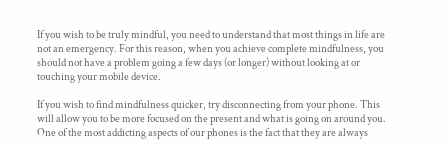If you wish to be truly mindful, you need to understand that most things in life are not an emergency. For this reason, when you achieve complete mindfulness, you should not have a problem going a few days (or longer) without looking at or touching your mobile device.

If you wish to find mindfulness quicker, try disconnecting from your phone. This will allow you to be more focused on the present and what is going on around you. One of the most addicting aspects of our phones is the fact that they are always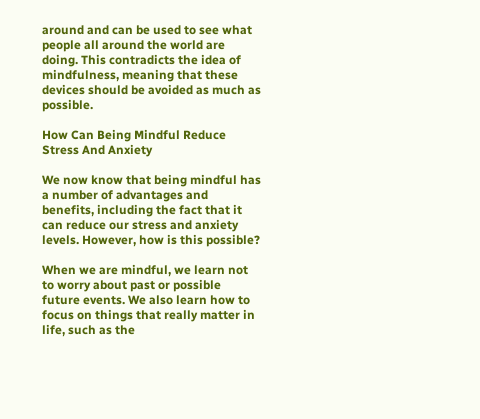around and can be used to see what people all around the world are doing. This contradicts the idea of mindfulness, meaning that these devices should be avoided as much as possible.

How Can Being Mindful Reduce Stress And Anxiety

We now know that being mindful has a number of advantages and benefits, including the fact that it can reduce our stress and anxiety levels. However, how is this possible?

When we are mindful, we learn not to worry about past or possible future events. We also learn how to focus on things that really matter in life, such as the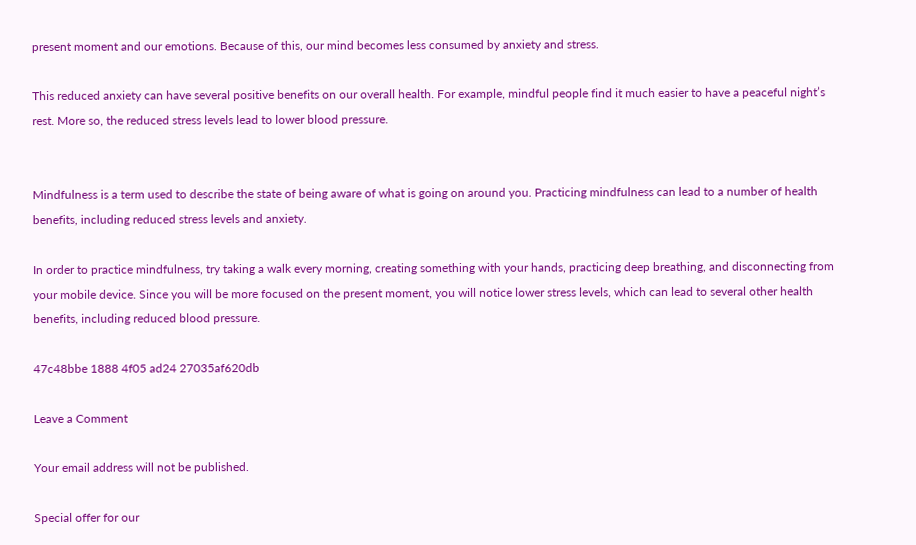present moment and our emotions. Because of this, our mind becomes less consumed by anxiety and stress.

This reduced anxiety can have several positive benefits on our overall health. For example, mindful people find it much easier to have a peaceful night’s rest. More so, the reduced stress levels lead to lower blood pressure.


Mindfulness is a term used to describe the state of being aware of what is going on around you. Practicing mindfulness can lead to a number of health benefits, including reduced stress levels and anxiety.

In order to practice mindfulness, try taking a walk every morning, creating something with your hands, practicing deep breathing, and disconnecting from your mobile device. Since you will be more focused on the present moment, you will notice lower stress levels, which can lead to several other health benefits, including reduced blood pressure.

47c48bbe 1888 4f05 ad24 27035af620db

Leave a Comment

Your email address will not be published.

Special offer for our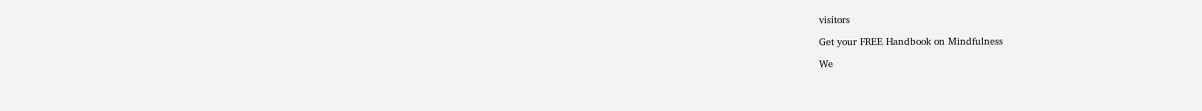visitors

Get your FREE Handbook on Mindfulness

We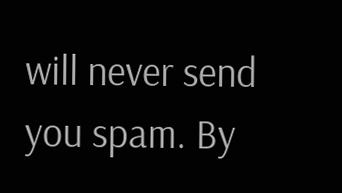will never send you spam. By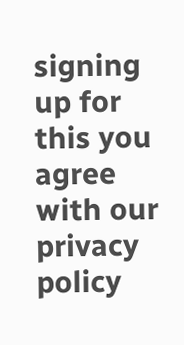signing up for this you agree with our privacy policy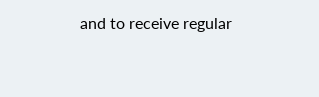and to receive regular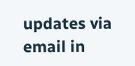updates via email in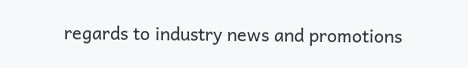regards to industry news and promotions